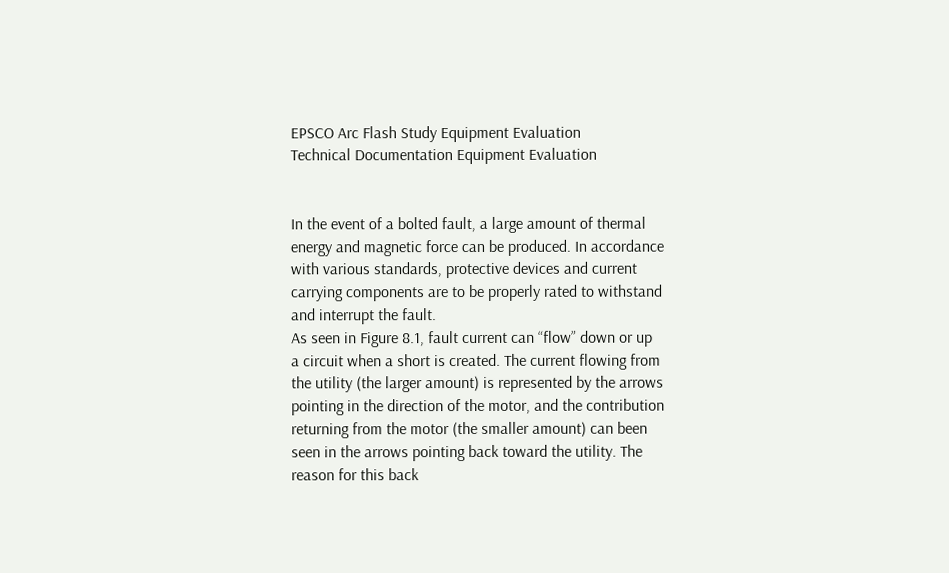EPSCO Arc Flash Study Equipment Evaluation
Technical Documentation Equipment Evaluation


In the event of a bolted fault, a large amount of thermal
energy and magnetic force can be produced. In accordance
with various standards, protective devices and current
carrying components are to be properly rated to withstand
and interrupt the fault.
As seen in Figure 8.1, fault current can “flow” down or up
a circuit when a short is created. The current flowing from
the utility (the larger amount) is represented by the arrows
pointing in the direction of the motor, and the contribution
returning from the motor (the smaller amount) can been
seen in the arrows pointing back toward the utility. The
reason for this back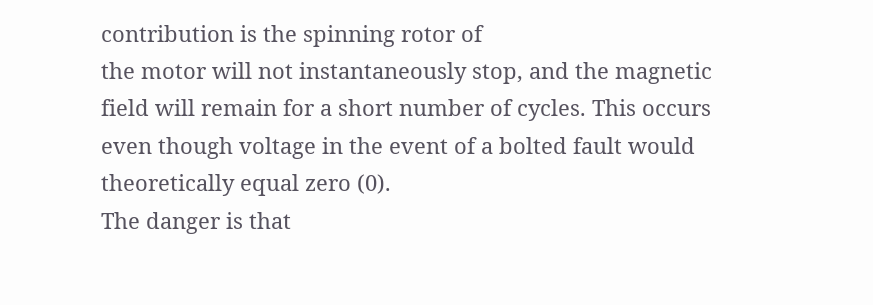contribution is the spinning rotor of
the motor will not instantaneously stop, and the magnetic
field will remain for a short number of cycles. This occurs
even though voltage in the event of a bolted fault would
theoretically equal zero (0).
The danger is that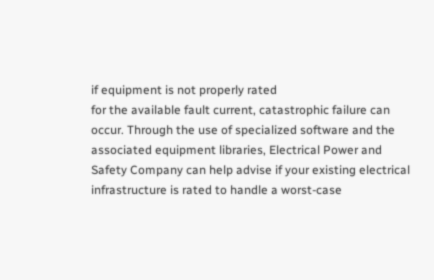if equipment is not properly rated
for the available fault current, catastrophic failure can
occur. Through the use of specialized software and the
associated equipment libraries, Electrical Power and
Safety Company can help advise if your existing electrical
infrastructure is rated to handle a worst-case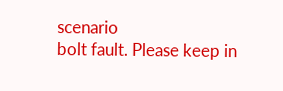scenario
bolt fault. Please keep in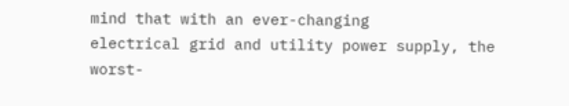mind that with an ever-changing
electrical grid and utility power supply, the worst-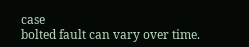case
bolted fault can vary over time.